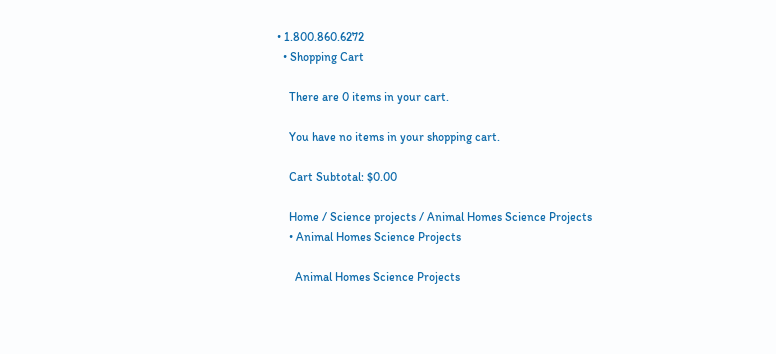• 1.800.860.6272
  • Shopping Cart

    There are 0 items in your cart.

    You have no items in your shopping cart.

    Cart Subtotal: $0.00

    Home / Science projects / Animal Homes Science Projects
    • Animal Homes Science Projects

      Animal Homes Science Projects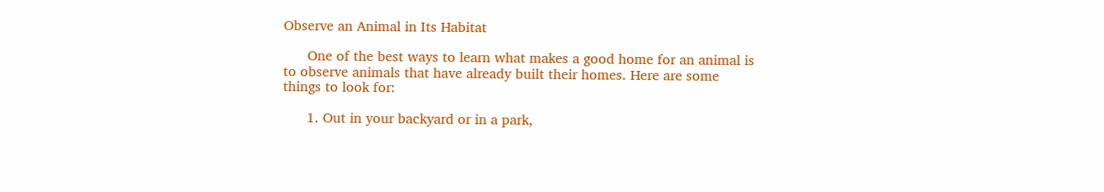Observe an Animal in Its Habitat

      One of the best ways to learn what makes a good home for an animal is to observe animals that have already built their homes. Here are some things to look for:

      1. Out in your backyard or in a park,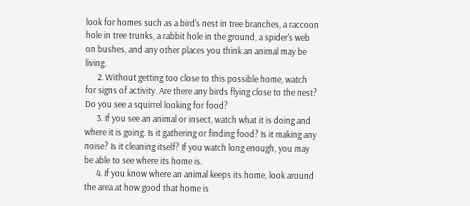look for homes such as a bird's nest in tree branches, a raccoon hole in tree trunks, a rabbit hole in the ground, a spider's web on bushes, and any other places you think an animal may be living.
      2. Without getting too close to this possible home, watch for signs of activity. Are there any birds flying close to the nest? Do you see a squirrel looking for food?
      3. If you see an animal or insect, watch what it is doing and where it is going. Is it gathering or finding food? Is it making any noise? Is it cleaning itself? If you watch long enough, you may be able to see where its home is.
      4. If you know where an animal keeps its home, look around the area at how good that home is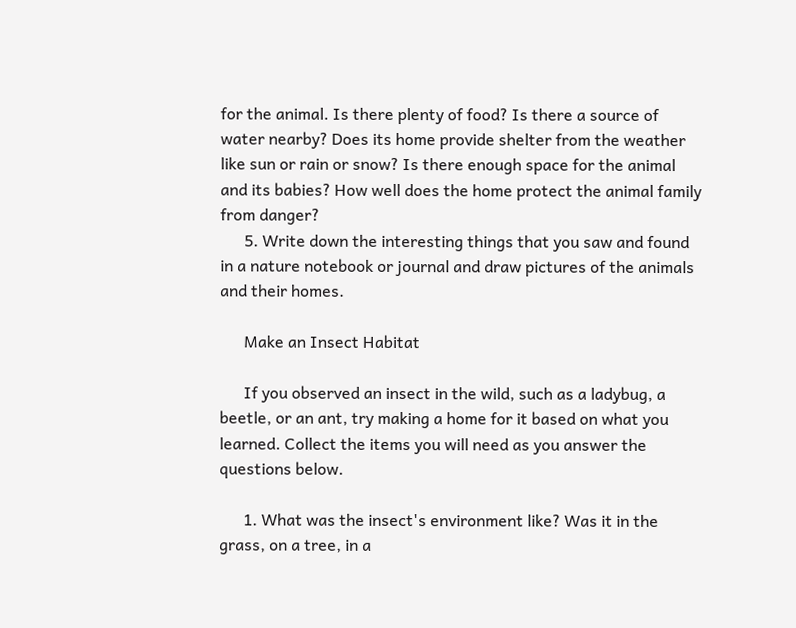for the animal. Is there plenty of food? Is there a source of water nearby? Does its home provide shelter from the weather like sun or rain or snow? Is there enough space for the animal and its babies? How well does the home protect the animal family from danger?
      5. Write down the interesting things that you saw and found in a nature notebook or journal and draw pictures of the animals and their homes.

      Make an Insect Habitat

      If you observed an insect in the wild, such as a ladybug, a beetle, or an ant, try making a home for it based on what you learned. Collect the items you will need as you answer the questions below.

      1. What was the insect's environment like? Was it in the grass, on a tree, in a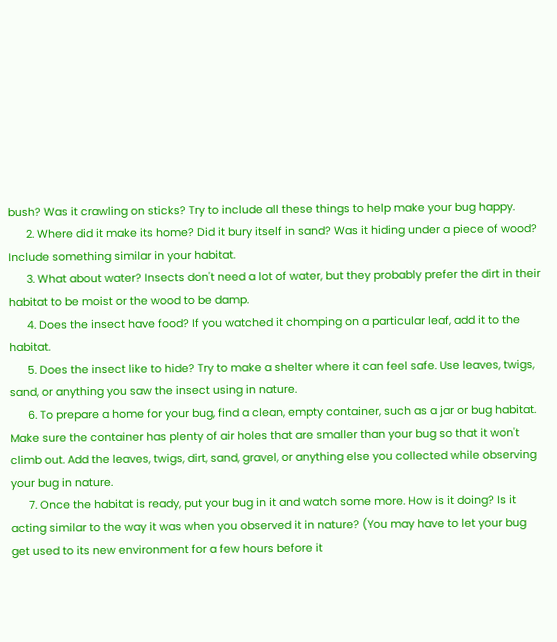bush? Was it crawling on sticks? Try to include all these things to help make your bug happy.
      2. Where did it make its home? Did it bury itself in sand? Was it hiding under a piece of wood? Include something similar in your habitat.
      3. What about water? Insects don't need a lot of water, but they probably prefer the dirt in their habitat to be moist or the wood to be damp.
      4. Does the insect have food? If you watched it chomping on a particular leaf, add it to the habitat.
      5. Does the insect like to hide? Try to make a shelter where it can feel safe. Use leaves, twigs, sand, or anything you saw the insect using in nature.
      6. To prepare a home for your bug, find a clean, empty container, such as a jar or bug habitat. Make sure the container has plenty of air holes that are smaller than your bug so that it won't climb out. Add the leaves, twigs, dirt, sand, gravel, or anything else you collected while observing your bug in nature.
      7. Once the habitat is ready, put your bug in it and watch some more. How is it doing? Is it acting similar to the way it was when you observed it in nature? (You may have to let your bug get used to its new environment for a few hours before it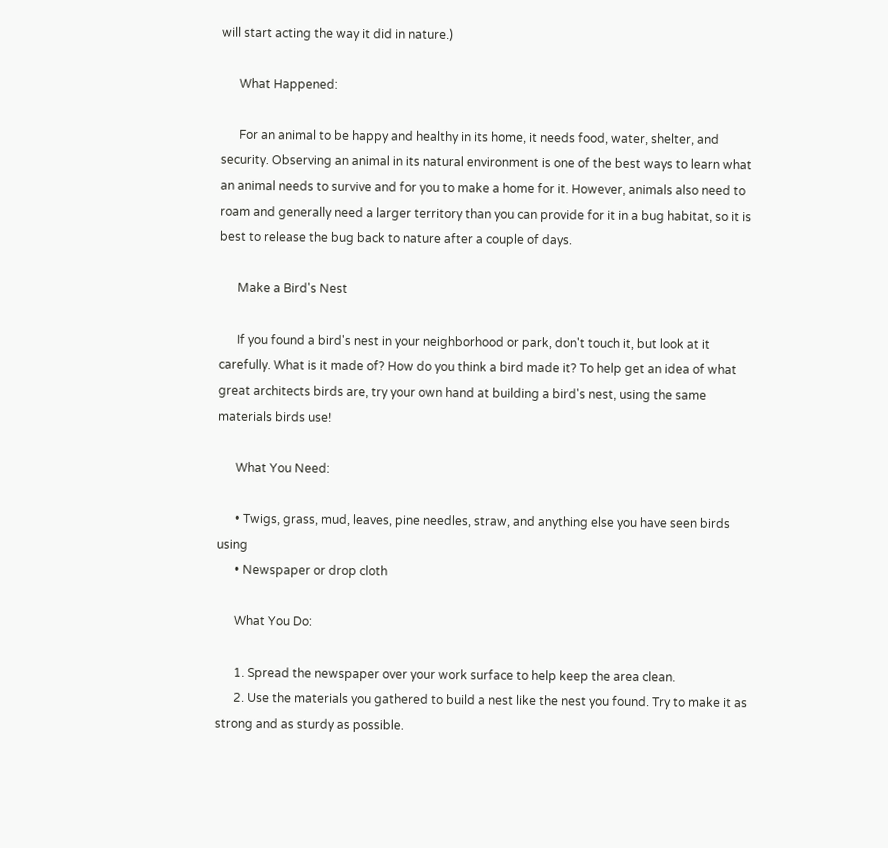will start acting the way it did in nature.)

      What Happened:

      For an animal to be happy and healthy in its home, it needs food, water, shelter, and security. Observing an animal in its natural environment is one of the best ways to learn what an animal needs to survive and for you to make a home for it. However, animals also need to roam and generally need a larger territory than you can provide for it in a bug habitat, so it is best to release the bug back to nature after a couple of days.

      Make a Bird's Nest

      If you found a bird's nest in your neighborhood or park, don't touch it, but look at it carefully. What is it made of? How do you think a bird made it? To help get an idea of what great architects birds are, try your own hand at building a bird's nest, using the same materials birds use!

      What You Need:

      • Twigs, grass, mud, leaves, pine needles, straw, and anything else you have seen birds using
      • Newspaper or drop cloth

      What You Do:

      1. Spread the newspaper over your work surface to help keep the area clean.
      2. Use the materials you gathered to build a nest like the nest you found. Try to make it as strong and as sturdy as possible.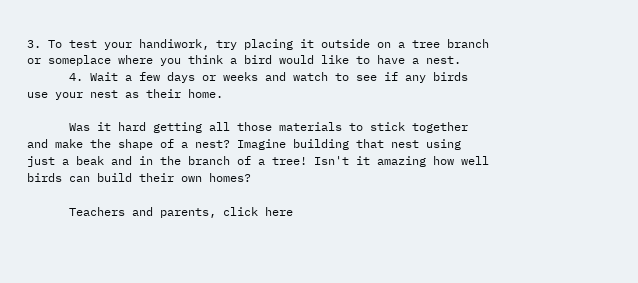3. To test your handiwork, try placing it outside on a tree branch or someplace where you think a bird would like to have a nest.
      4. Wait a few days or weeks and watch to see if any birds use your nest as their home.

      Was it hard getting all those materials to stick together and make the shape of a nest? Imagine building that nest using just a beak and in the branch of a tree! Isn't it amazing how well birds can build their own homes?

      Teachers and parents, click here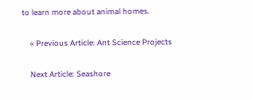to learn more about animal homes.

    « Previous Article: Ant Science Projects

    Next Article: Seashore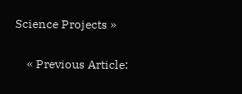Science Projects »

    « Previous Article: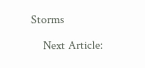Storms

    Next Article: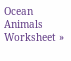Ocean Animals Worksheet »